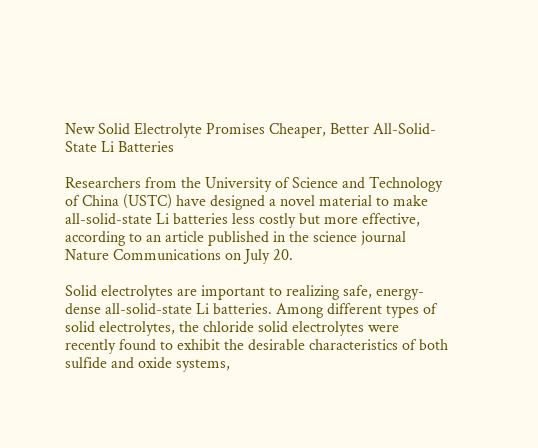New Solid Electrolyte Promises Cheaper, Better All-Solid-State Li Batteries

Researchers from the University of Science and Technology of China (USTC) have designed a novel material to make all-solid-state Li batteries less costly but more effective, according to an article published in the science journal Nature Communications on July 20.

Solid electrolytes are important to realizing safe, energy-dense all-solid-state Li batteries. Among different types of solid electrolytes, the chloride solid electrolytes were recently found to exhibit the desirable characteristics of both sulfide and oxide systems,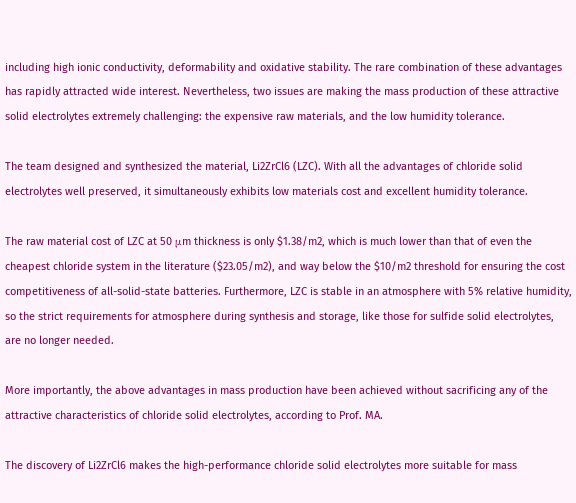including high ionic conductivity, deformability and oxidative stability. The rare combination of these advantages has rapidly attracted wide interest. Nevertheless, two issues are making the mass production of these attractive solid electrolytes extremely challenging: the expensive raw materials, and the low humidity tolerance.

The team designed and synthesized the material, Li2ZrCl6 (LZC). With all the advantages of chloride solid electrolytes well preserved, it simultaneously exhibits low materials cost and excellent humidity tolerance.

The raw material cost of LZC at 50 μm thickness is only $1.38/m2, which is much lower than that of even the cheapest chloride system in the literature ($23.05/m2), and way below the $10/m2 threshold for ensuring the cost competitiveness of all-solid-state batteries. Furthermore, LZC is stable in an atmosphere with 5% relative humidity, so the strict requirements for atmosphere during synthesis and storage, like those for sulfide solid electrolytes, are no longer needed.

More importantly, the above advantages in mass production have been achieved without sacrificing any of the attractive characteristics of chloride solid electrolytes, according to Prof. MA.

The discovery of Li2ZrCl6 makes the high-performance chloride solid electrolytes more suitable for mass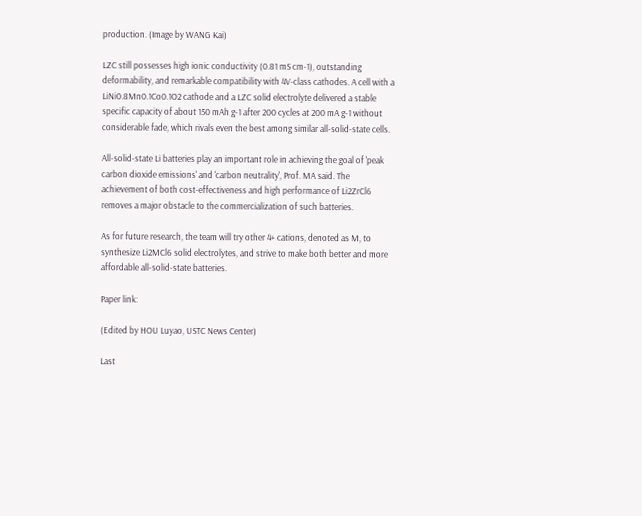production. (Image by WANG Kai)

LZC still possesses high ionic conductivity (0.81 mS cm-1), outstanding deformability, and remarkable compatibility with 4V-class cathodes. A cell with a LiNi0.8Mn0.1Co0.1O2 cathode and a LZC solid electrolyte delivered a stable specific capacity of about 150 mAh g-1 after 200 cycles at 200 mA g-1 without considerable fade, which rivals even the best among similar all-solid-state cells.

All-solid-state Li batteries play an important role in achieving the goal of 'peak carbon dioxide emissions' and 'carbon neutrality', Prof. MA said. The achievement of both cost-effectiveness and high performance of Li2ZrCl6 removes a major obstacle to the commercialization of such batteries.

As for future research, the team will try other 4+ cations, denoted as M, to synthesize Li2MCl6 solid electrolytes, and strive to make both better and more affordable all-solid-state batteries.

Paper link:

(Edited by HOU Luyao, USTC News Center)

Last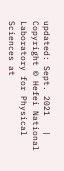updated: Sept. 2021   |  Copyright © Hefei National Laboratory for Physical Sciences at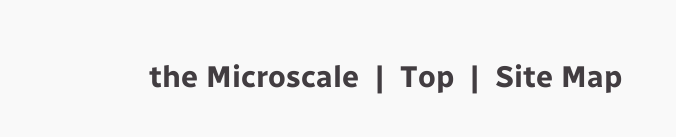the Microscale  |  Top  |  Site Map